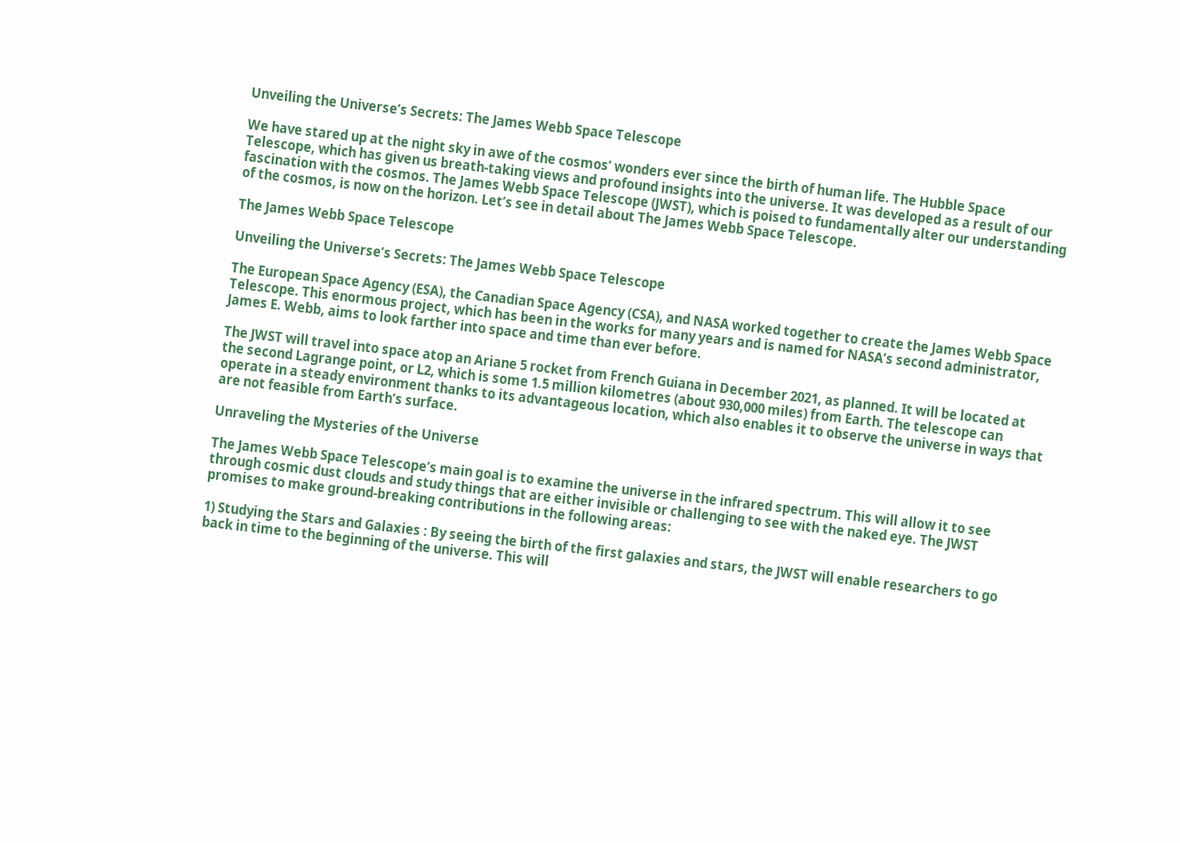Unveiling the Universe’s Secrets: The James Webb Space Telescope

We have stared up at the night sky in awe of the cosmos’ wonders ever since the birth of human life. The Hubble Space Telescope, which has given us breath-taking views and profound insights into the universe. It was developed as a result of our fascination with the cosmos. The James Webb Space Telescope (JWST), which is poised to fundamentally alter our understanding of the cosmos, is now on the horizon. Let’s see in detail about The James Webb Space Telescope.

The James Webb Space Telescope

Unveiling the Universe’s Secrets: The James Webb Space Telescope

The European Space Agency (ESA), the Canadian Space Agency (CSA), and NASA worked together to create the James Webb Space Telescope. This enormous project, which has been in the works for many years and is named for NASA’s second administrator, James E. Webb, aims to look farther into space and time than ever before.

The JWST will travel into space atop an Ariane 5 rocket from French Guiana in December 2021, as planned. It will be located at the second Lagrange point, or L2, which is some 1.5 million kilometres (about 930,000 miles) from Earth. The telescope can operate in a steady environment thanks to its advantageous location, which also enables it to observe the universe in ways that are not feasible from Earth’s surface.

Unraveling the Mysteries of the Universe

The James Webb Space Telescope’s main goal is to examine the universe in the infrared spectrum. This will allow it to see through cosmic dust clouds and study things that are either invisible or challenging to see with the naked eye. The JWST promises to make ground-breaking contributions in the following areas:

1) Studying the Stars and Galaxies : By seeing the birth of the first galaxies and stars, the JWST will enable researchers to go back in time to the beginning of the universe. This will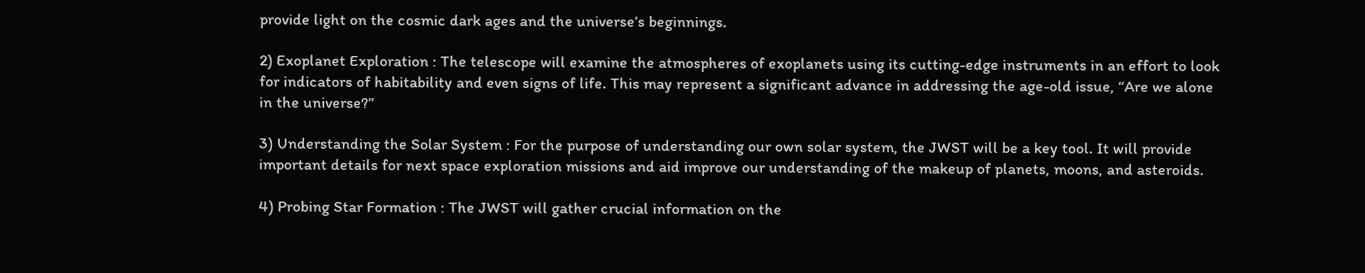provide light on the cosmic dark ages and the universe’s beginnings.

2) Exoplanet Exploration : The telescope will examine the atmospheres of exoplanets using its cutting-edge instruments in an effort to look for indicators of habitability and even signs of life. This may represent a significant advance in addressing the age-old issue, “Are we alone in the universe?”

3) Understanding the Solar System : For the purpose of understanding our own solar system, the JWST will be a key tool. It will provide important details for next space exploration missions and aid improve our understanding of the makeup of planets, moons, and asteroids.

4) Probing Star Formation : The JWST will gather crucial information on the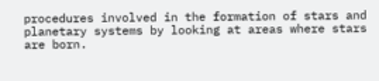procedures involved in the formation of stars and planetary systems by looking at areas where stars are born.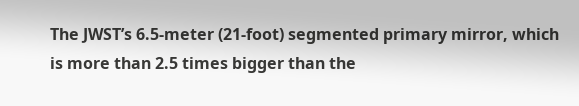The JWST’s 6.5-meter (21-foot) segmented primary mirror, which is more than 2.5 times bigger than the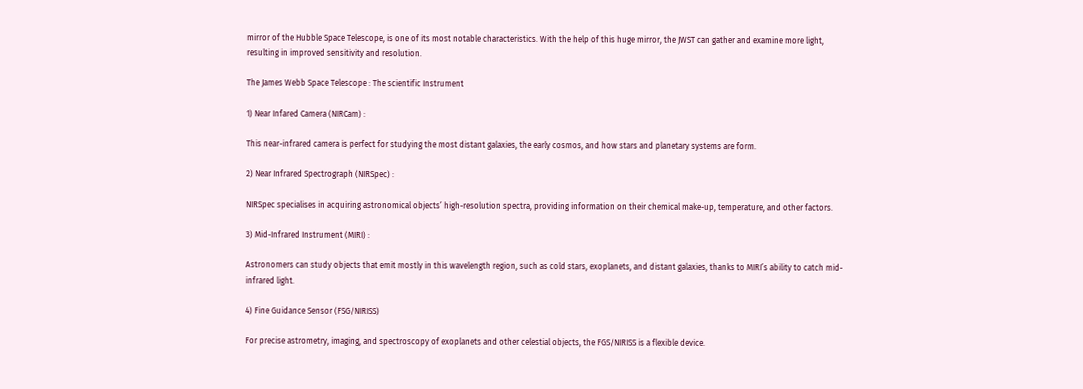mirror of the Hubble Space Telescope, is one of its most notable characteristics. With the help of this huge mirror, the JWST can gather and examine more light, resulting in improved sensitivity and resolution.

The James Webb Space Telescope : The scientific Instrument

1) Near Infared Camera (NIRCam) :

This near-infrared camera is perfect for studying the most distant galaxies, the early cosmos, and how stars and planetary systems are form.

2) Near Infrared Spectrograph (NIRSpec) :

NIRSpec specialises in acquiring astronomical objects’ high-resolution spectra, providing information on their chemical make-up, temperature, and other factors.

3) Mid-Infrared Instrument (MIRI) :

Astronomers can study objects that emit mostly in this wavelength region, such as cold stars, exoplanets, and distant galaxies, thanks to MIRI’s ability to catch mid-infrared light.

4) Fine Guidance Sensor (FSG/NIRISS)

For precise astrometry, imaging, and spectroscopy of exoplanets and other celestial objects, the FGS/NIRISS is a flexible device.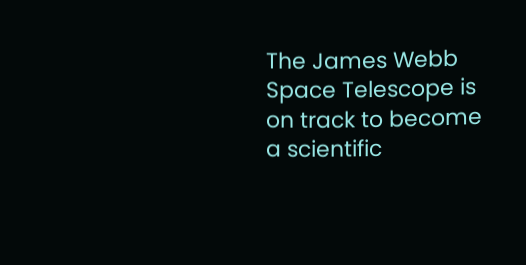The James Webb Space Telescope is on track to become a scientific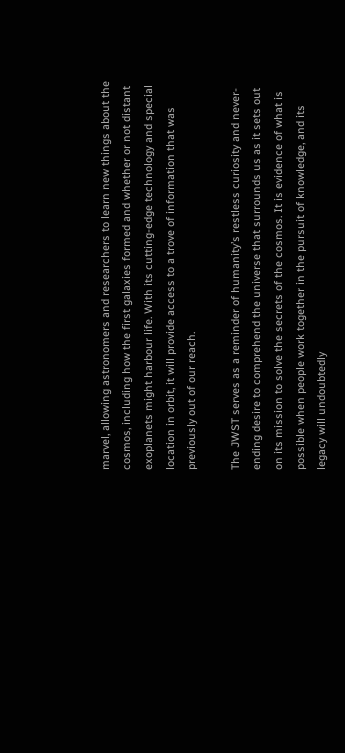marvel, allowing astronomers and researchers to learn new things about the cosmos, including how the first galaxies formed and whether or not distant exoplanets might harbour life. With its cutting-edge technology and special location in orbit, it will provide access to a trove of information that was previously out of our reach.

The JWST serves as a reminder of humanity’s restless curiosity and never-ending desire to comprehend the universe that surrounds us as it sets out on its mission to solve the secrets of the cosmos. It is evidence of what is possible when people work together in the pursuit of knowledge, and its legacy will undoubtedly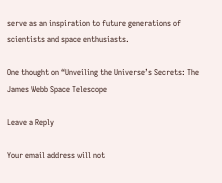serve as an inspiration to future generations of scientists and space enthusiasts.

One thought on “Unveiling the Universe’s Secrets: The James Webb Space Telescope

Leave a Reply

Your email address will not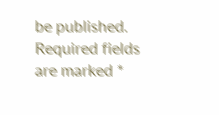be published. Required fields are marked *